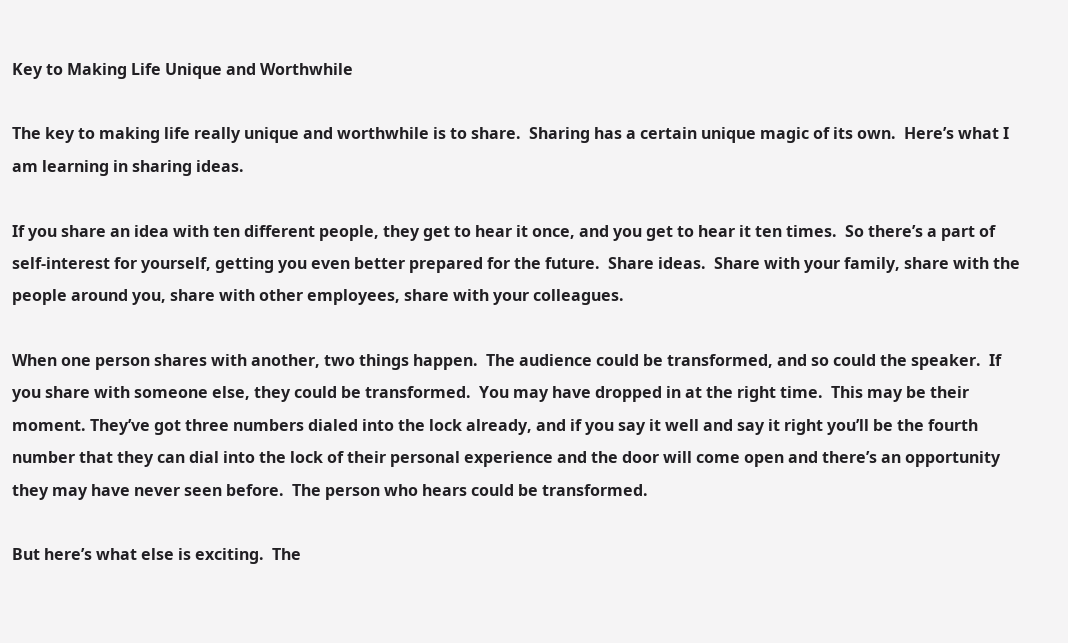Key to Making Life Unique and Worthwhile

The key to making life really unique and worthwhile is to share.  Sharing has a certain unique magic of its own.  Here’s what I am learning in sharing ideas.

If you share an idea with ten different people, they get to hear it once, and you get to hear it ten times.  So there’s a part of self-interest for yourself, getting you even better prepared for the future.  Share ideas.  Share with your family, share with the people around you, share with other employees, share with your colleagues.

When one person shares with another, two things happen.  The audience could be transformed, and so could the speaker.  If you share with someone else, they could be transformed.  You may have dropped in at the right time.  This may be their moment. They’ve got three numbers dialed into the lock already, and if you say it well and say it right you’ll be the fourth number that they can dial into the lock of their personal experience and the door will come open and there’s an opportunity they may have never seen before.  The person who hears could be transformed.

But here’s what else is exciting.  The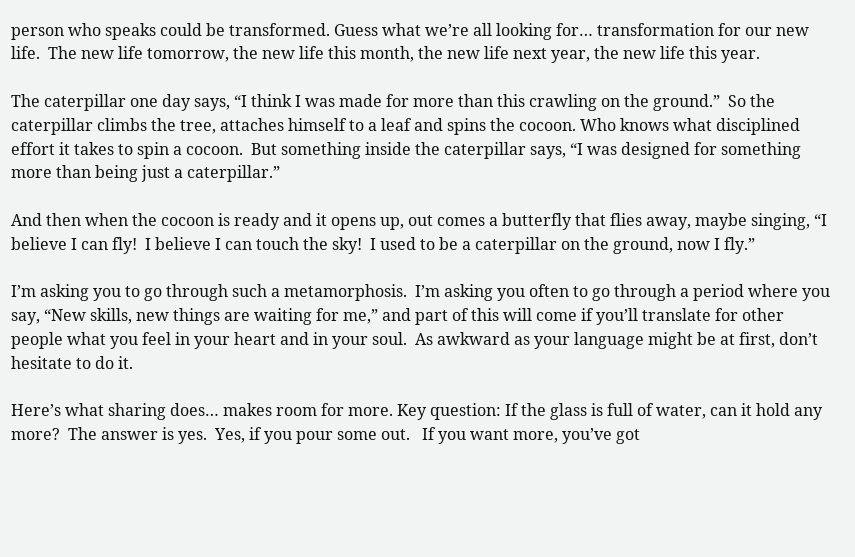person who speaks could be transformed. Guess what we’re all looking for… transformation for our new life.  The new life tomorrow, the new life this month, the new life next year, the new life this year.

The caterpillar one day says, “I think I was made for more than this crawling on the ground.”  So the caterpillar climbs the tree, attaches himself to a leaf and spins the cocoon. Who knows what disciplined effort it takes to spin a cocoon.  But something inside the caterpillar says, “I was designed for something more than being just a caterpillar.”

And then when the cocoon is ready and it opens up, out comes a butterfly that flies away, maybe singing, “I believe I can fly!  I believe I can touch the sky!  I used to be a caterpillar on the ground, now I fly.”

I’m asking you to go through such a metamorphosis.  I’m asking you often to go through a period where you say, “New skills, new things are waiting for me,” and part of this will come if you’ll translate for other people what you feel in your heart and in your soul.  As awkward as your language might be at first, don’t hesitate to do it.

Here’s what sharing does… makes room for more. Key question: If the glass is full of water, can it hold any more?  The answer is yes.  Yes, if you pour some out.   If you want more, you’ve got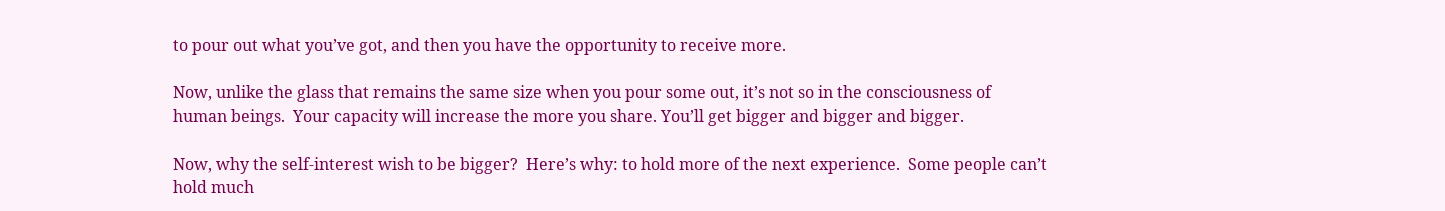to pour out what you’ve got, and then you have the opportunity to receive more.

Now, unlike the glass that remains the same size when you pour some out, it’s not so in the consciousness of human beings.  Your capacity will increase the more you share. You’ll get bigger and bigger and bigger.

Now, why the self-interest wish to be bigger?  Here’s why: to hold more of the next experience.  Some people can’t hold much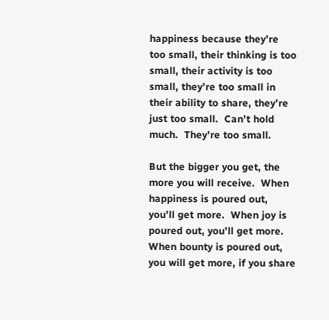happiness because they’re too small, their thinking is too small, their activity is too small, they’re too small in their ability to share, they’re just too small.  Can’t hold much.  They’re too small.

But the bigger you get, the more you will receive.  When happiness is poured out, you’ll get more.  When joy is poured out, you’ll get more.  When bounty is poured out, you will get more, if you share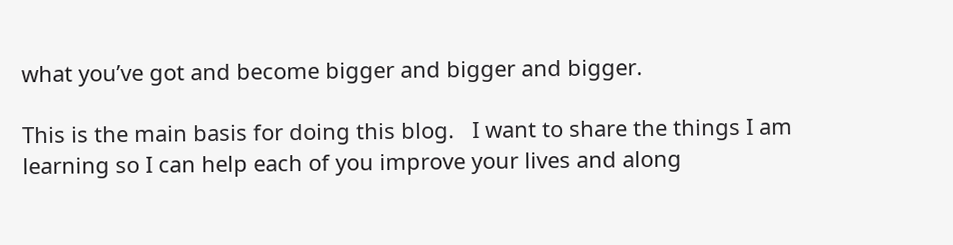what you’ve got and become bigger and bigger and bigger.

This is the main basis for doing this blog.   I want to share the things I am learning so I can help each of you improve your lives and along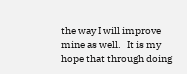the way I will improve mine as well.   It is my hope that through doing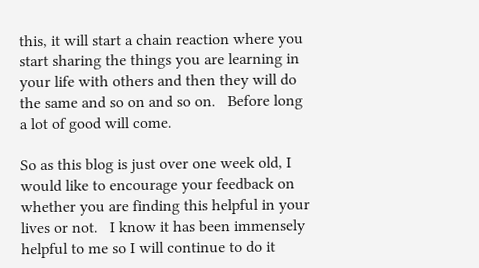this, it will start a chain reaction where you start sharing the things you are learning in your life with others and then they will do the same and so on and so on.   Before long a lot of good will come.

So as this blog is just over one week old, I would like to encourage your feedback on whether you are finding this helpful in your lives or not.   I know it has been immensely helpful to me so I will continue to do it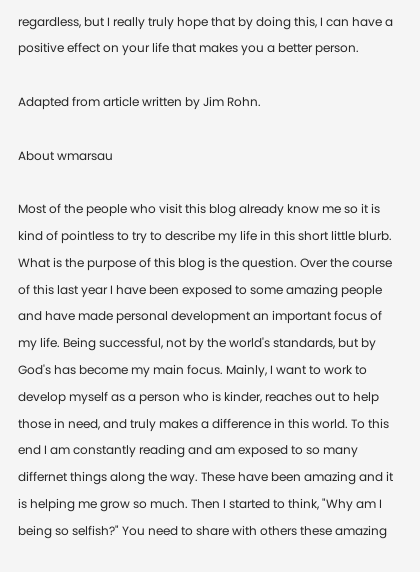regardless, but I really truly hope that by doing this, I can have a positive effect on your life that makes you a better person.

Adapted from article written by Jim Rohn.

About wmarsau

Most of the people who visit this blog already know me so it is kind of pointless to try to describe my life in this short little blurb. What is the purpose of this blog is the question. Over the course of this last year I have been exposed to some amazing people and have made personal development an important focus of my life. Being successful, not by the world's standards, but by God's has become my main focus. Mainly, I want to work to develop myself as a person who is kinder, reaches out to help those in need, and truly makes a difference in this world. To this end I am constantly reading and am exposed to so many differnet things along the way. These have been amazing and it is helping me grow so much. Then I started to think, "Why am I being so selfish?" You need to share with others these amazing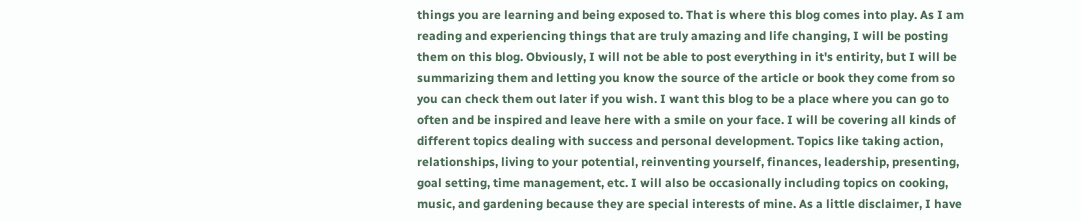things you are learning and being exposed to. That is where this blog comes into play. As I am reading and experiencing things that are truly amazing and life changing, I will be posting them on this blog. Obviously, I will not be able to post everything in it's entirity, but I will be summarizing them and letting you know the source of the article or book they come from so you can check them out later if you wish. I want this blog to be a place where you can go to often and be inspired and leave here with a smile on your face. I will be covering all kinds of different topics dealing with success and personal development. Topics like taking action, relationships, living to your potential, reinventing yourself, finances, leadership, presenting, goal setting, time management, etc. I will also be occasionally including topics on cooking, music, and gardening because they are special interests of mine. As a little disclaimer, I have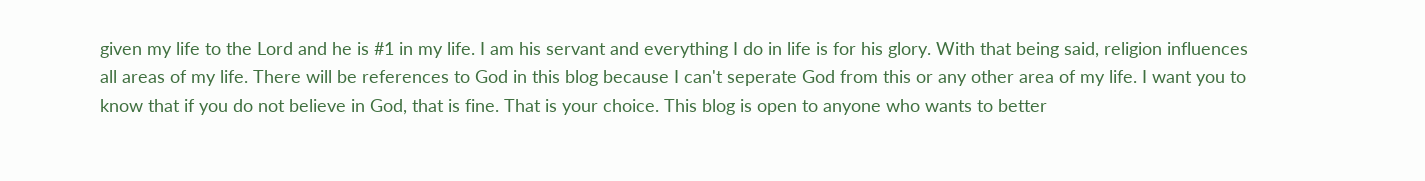given my life to the Lord and he is #1 in my life. I am his servant and everything I do in life is for his glory. With that being said, religion influences all areas of my life. There will be references to God in this blog because I can't seperate God from this or any other area of my life. I want you to know that if you do not believe in God, that is fine. That is your choice. This blog is open to anyone who wants to better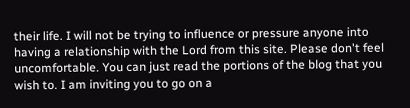their life. I will not be trying to influence or pressure anyone into having a relationship with the Lord from this site. Please don't feel uncomfortable. You can just read the portions of the blog that you wish to. I am inviting you to go on a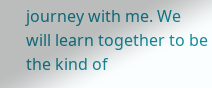journey with me. We will learn together to be the kind of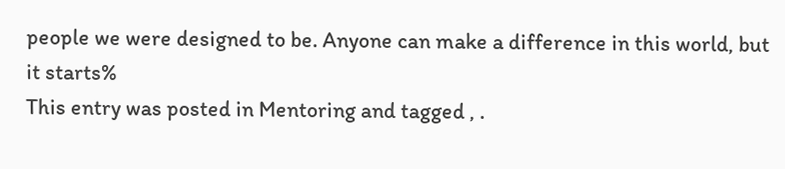people we were designed to be. Anyone can make a difference in this world, but it starts%
This entry was posted in Mentoring and tagged , .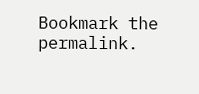Bookmark the permalink.